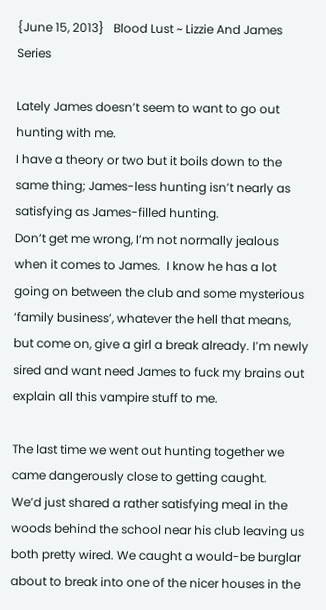{June 15, 2013}   Blood Lust ~ Lizzie And James Series

Lately James doesn’t seem to want to go out hunting with me.
I have a theory or two but it boils down to the same thing; James-less hunting isn’t nearly as satisfying as James-filled hunting.
Don’t get me wrong, I’m not normally jealous when it comes to James.  I know he has a lot going on between the club and some mysterious ‘family business’, whatever the hell that means, but come on, give a girl a break already. I’m newly sired and want need James to fuck my brains out explain all this vampire stuff to me.

The last time we went out hunting together we came dangerously close to getting caught.
We’d just shared a rather satisfying meal in the woods behind the school near his club leaving us both pretty wired. We caught a would-be burglar about to break into one of the nicer houses in the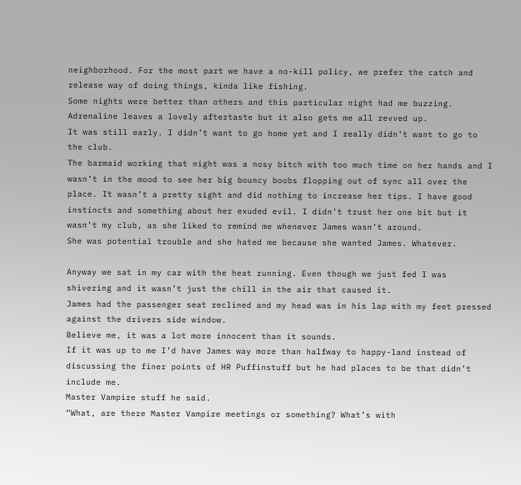neighborhood. For the most part we have a no-kill policy, we prefer the catch and release way of doing things, kinda like fishing.
Some nights were better than others and this particular night had me buzzing. Adrenaline leaves a lovely aftertaste but it also gets me all revved up.
It was still early. I didn’t want to go home yet and I really didn’t want to go to the club.
The barmaid working that night was a nosy bitch with too much time on her hands and I wasn’t in the mood to see her big bouncy boobs flopping out of sync all over the place. It wasn’t a pretty sight and did nothing to increase her tips. I have good instincts and something about her exuded evil. I didn’t trust her one bit but it wasn’t my club, as she liked to remind me whenever James wasn’t around.
She was potential trouble and she hated me because she wanted James. Whatever.

Anyway we sat in my car with the heat running. Even though we just fed I was shivering and it wasn’t just the chill in the air that caused it.
James had the passenger seat reclined and my head was in his lap with my feet pressed against the drivers side window.
Believe me, it was a lot more innocent than it sounds.
If it was up to me I’d have James way more than halfway to happy-land instead of discussing the finer points of HR Puffinstuff but he had places to be that didn’t include me.
Master Vampire stuff he said.
“What, are there Master Vampire meetings or something? What’s with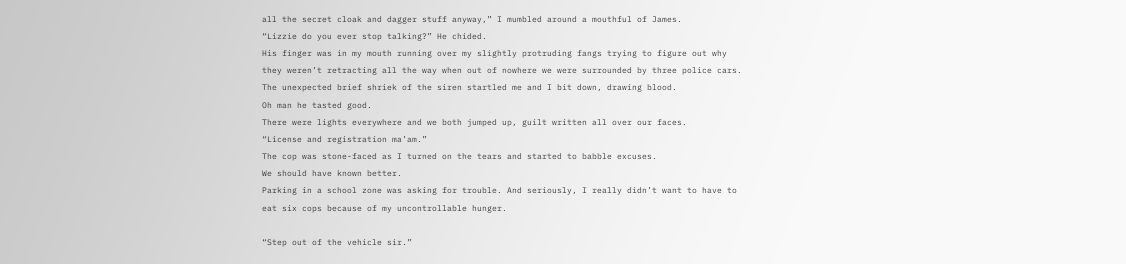all the secret cloak and dagger stuff anyway,” I mumbled around a mouthful of James.
“Lizzie do you ever stop talking?” He chided.
His finger was in my mouth running over my slightly protruding fangs trying to figure out why they weren’t retracting all the way when out of nowhere we were surrounded by three police cars. The unexpected brief shriek of the siren startled me and I bit down, drawing blood.
Oh man he tasted good.
There were lights everywhere and we both jumped up, guilt written all over our faces.
“License and registration ma’am.”
The cop was stone-faced as I turned on the tears and started to babble excuses.
We should have known better.
Parking in a school zone was asking for trouble. And seriously, I really didn’t want to have to eat six cops because of my uncontrollable hunger.

“Step out of the vehicle sir.”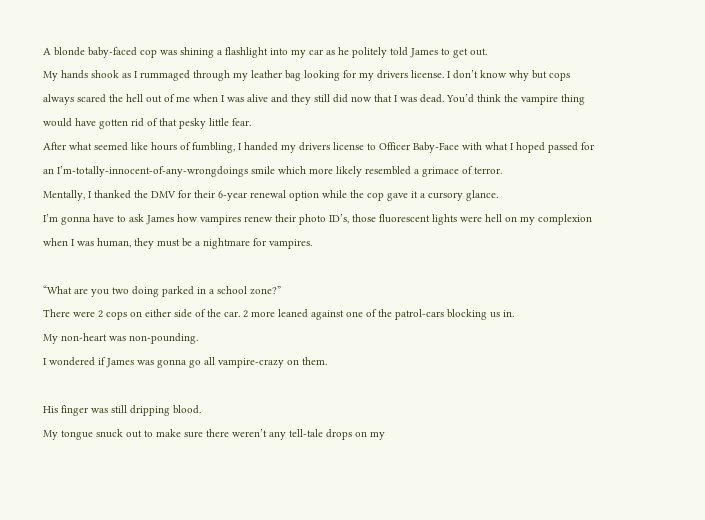A blonde baby-faced cop was shining a flashlight into my car as he politely told James to get out.
My hands shook as I rummaged through my leather bag looking for my drivers license. I don’t know why but cops always scared the hell out of me when I was alive and they still did now that I was dead. You’d think the vampire thing would have gotten rid of that pesky little fear.
After what seemed like hours of fumbling, I handed my drivers license to Officer Baby-Face with what I hoped passed for an I’m-totally-innocent-of-any-wrongdoings smile which more likely resembled a grimace of terror.
Mentally, I thanked the DMV for their 6-year renewal option while the cop gave it a cursory glance.
I’m gonna have to ask James how vampires renew their photo ID’s, those fluorescent lights were hell on my complexion when I was human, they must be a nightmare for vampires.

“What are you two doing parked in a school zone?”
There were 2 cops on either side of the car. 2 more leaned against one of the patrol-cars blocking us in.
My non-heart was non-pounding.
I wondered if James was gonna go all vampire-crazy on them.

His finger was still dripping blood.
My tongue snuck out to make sure there weren’t any tell-tale drops on my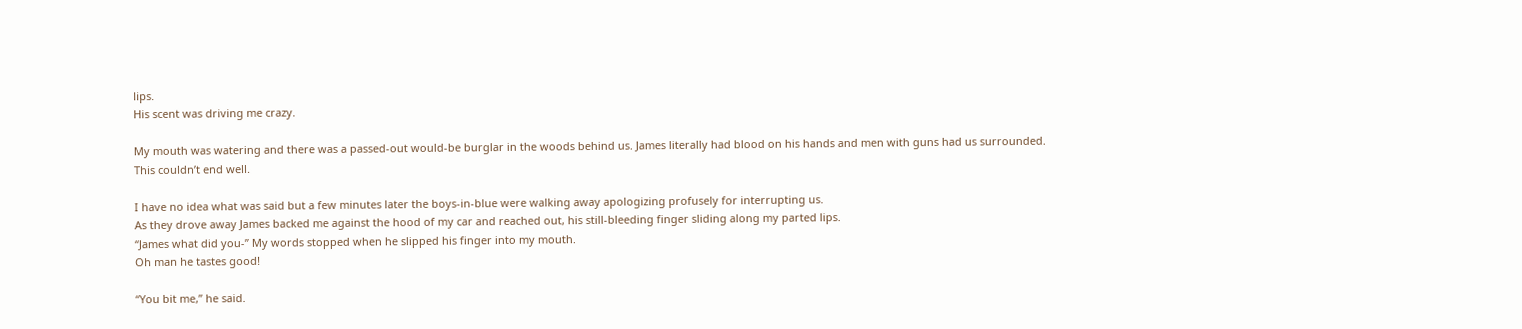lips.
His scent was driving me crazy.

My mouth was watering and there was a passed-out would-be burglar in the woods behind us. James literally had blood on his hands and men with guns had us surrounded.
This couldn’t end well.

I have no idea what was said but a few minutes later the boys-in-blue were walking away apologizing profusely for interrupting us.
As they drove away James backed me against the hood of my car and reached out, his still-bleeding finger sliding along my parted lips.
“James what did you-” My words stopped when he slipped his finger into my mouth.
Oh man he tastes good!

“You bit me,” he said.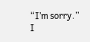“I’m sorry.”
I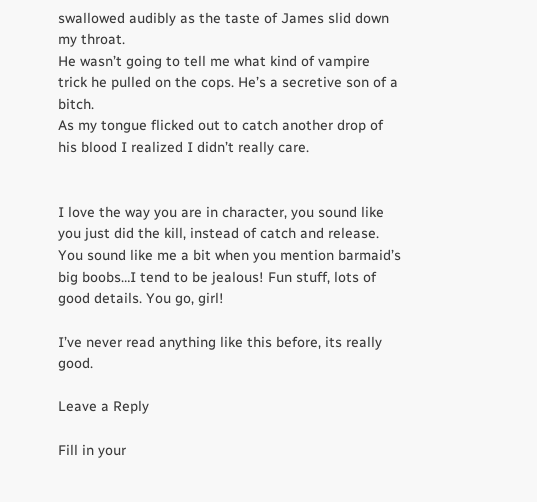swallowed audibly as the taste of James slid down my throat.
He wasn’t going to tell me what kind of vampire trick he pulled on the cops. He’s a secretive son of a bitch.
As my tongue flicked out to catch another drop of his blood I realized I didn’t really care.


I love the way you are in character, you sound like you just did the kill, instead of catch and release. You sound like me a bit when you mention barmaid’s big boobs…I tend to be jealous! Fun stuff, lots of good details. You go, girl!

I’ve never read anything like this before, its really good.

Leave a Reply

Fill in your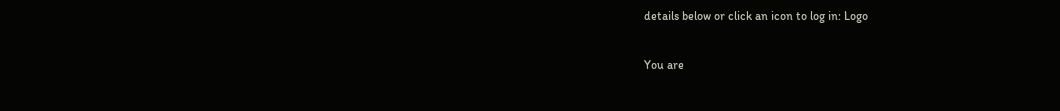details below or click an icon to log in: Logo

You are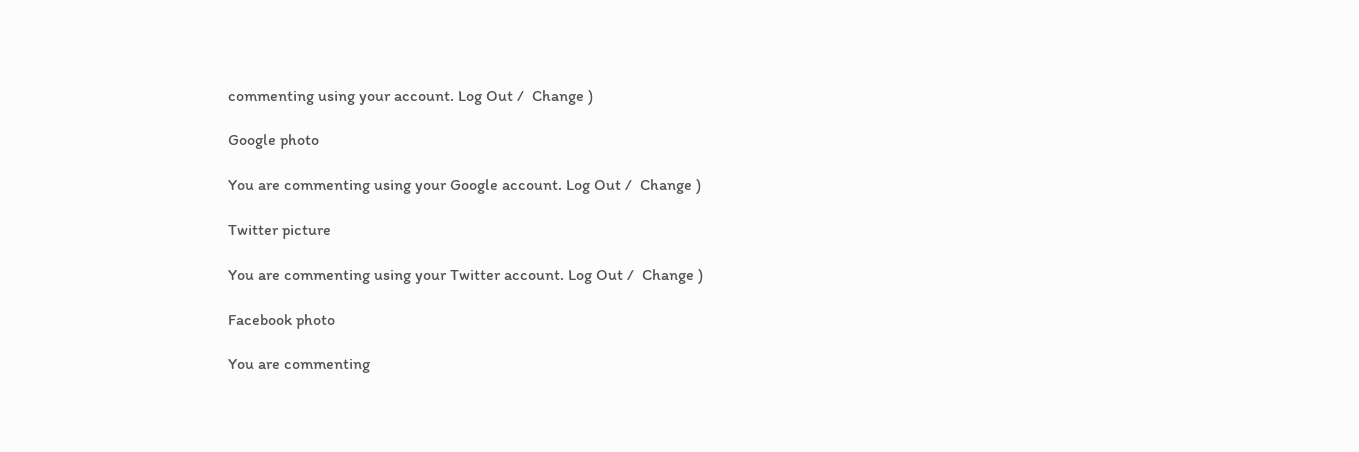commenting using your account. Log Out /  Change )

Google photo

You are commenting using your Google account. Log Out /  Change )

Twitter picture

You are commenting using your Twitter account. Log Out /  Change )

Facebook photo

You are commenting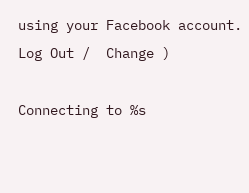using your Facebook account. Log Out /  Change )

Connecting to %s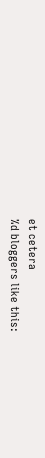et cetera
%d bloggers like this: